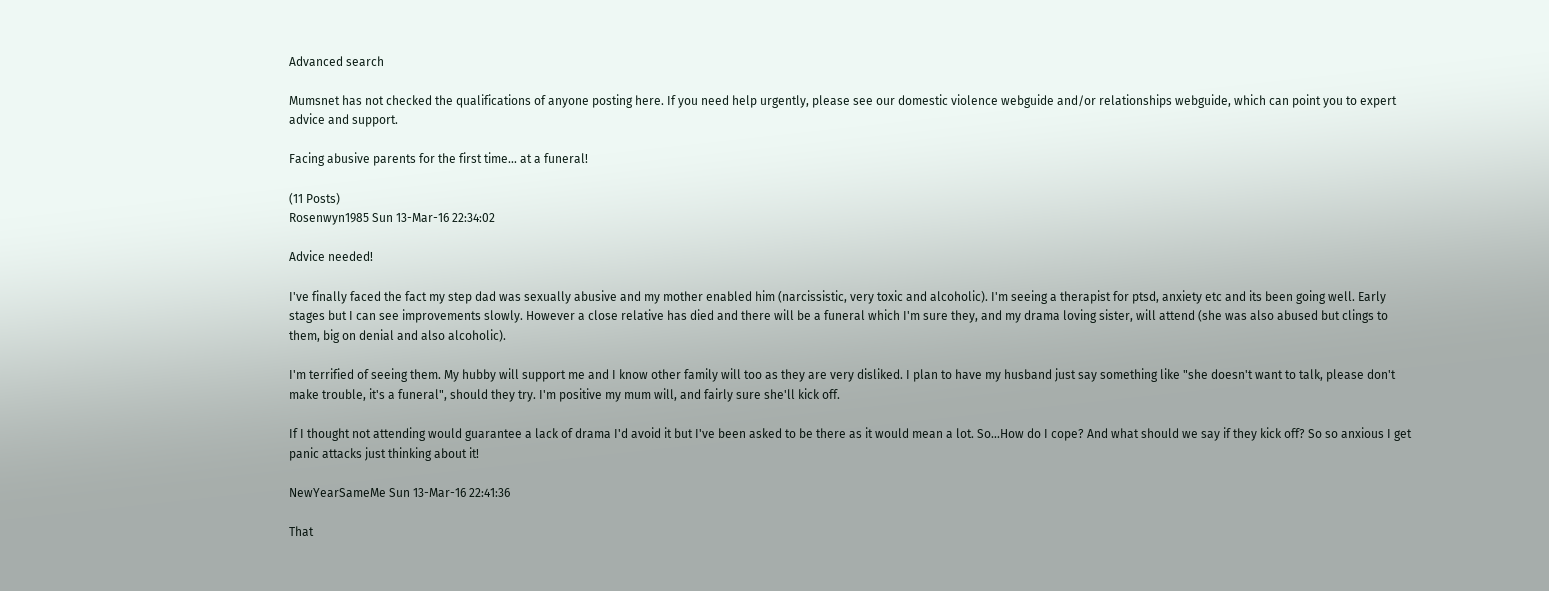Advanced search

Mumsnet has not checked the qualifications of anyone posting here. If you need help urgently, please see our domestic violence webguide and/or relationships webguide, which can point you to expert advice and support.

Facing abusive parents for the first time... at a funeral!

(11 Posts)
Rosenwyn1985 Sun 13-Mar-16 22:34:02

Advice needed!

I've finally faced the fact my step dad was sexually abusive and my mother enabled him (narcissistic, very toxic and alcoholic). I'm seeing a therapist for ptsd, anxiety etc and its been going well. Early stages but I can see improvements slowly. However a close relative has died and there will be a funeral which I'm sure they, and my drama loving sister, will attend (she was also abused but clings to them, big on denial and also alcoholic).

I'm terrified of seeing them. My hubby will support me and I know other family will too as they are very disliked. I plan to have my husband just say something like "she doesn't want to talk, please don't make trouble, it's a funeral", should they try. I'm positive my mum will, and fairly sure she'll kick off.

If I thought not attending would guarantee a lack of drama I'd avoid it but I've been asked to be there as it would mean a lot. So...How do I cope? And what should we say if they kick off? So so anxious I get panic attacks just thinking about it!

NewYearSameMe Sun 13-Mar-16 22:41:36

That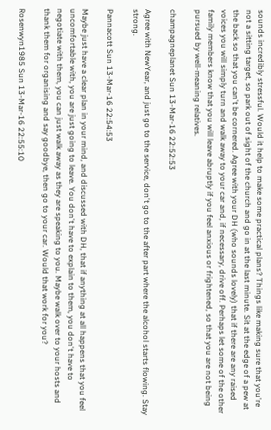sounds incredibly stressful. Would it help to make some practical plans? Things like making sure that you're not a sitting target, so park out of sight of the church and go in at the last minute. Sit at the edge of a pew at the back so that you can't be cornered. Agree with your DH (who sounds lovely) that if there are any raised voices you will simply turn and walk away to your car and, if necessary, drive off. Perhaps let some of the other family members know that you will leave abruptly if you feel anxious or frightened, so that you are not being pursued by well-meaning relatives.

champagneplanet Sun 13-Mar-16 22:52:53

Agree with NewYear, and just go to the service, don't go to the after part where the alcohol starts flowing. Stay strong.

Pannacott Sun 13-Mar-16 22:54:53

Maybe just have a clear plan in your mind, and discussed with DH, that if anything at all happens that you feel uncomfortable with, you are just going to leave. You don't have to explain to them, you don't have to negotiate with them, you can just walk away as they are speaking to you. Maybe walk over to your hosts and thank them for organising and say goodbye, then go to your car. Would that work for you?

Rosenwyn1985 Sun 13-Mar-16 22:55:10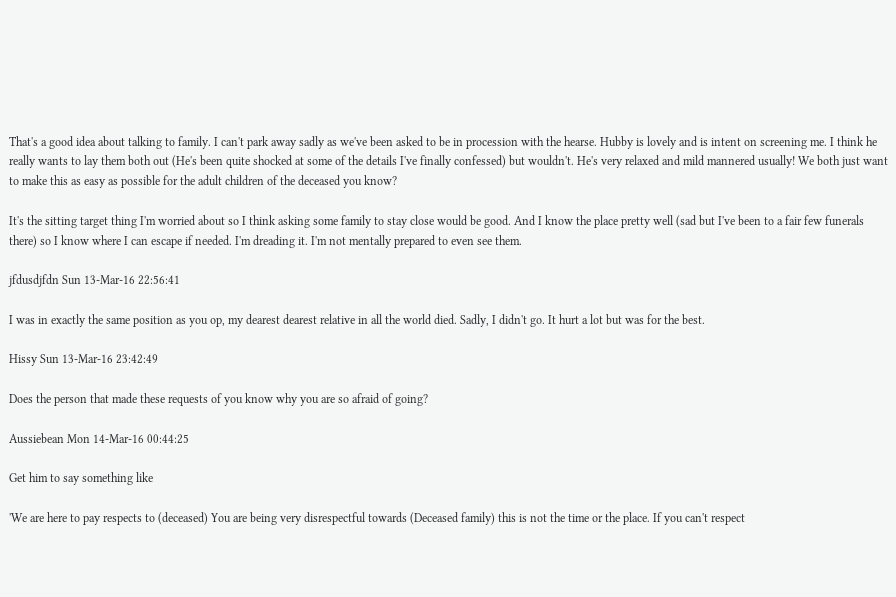That's a good idea about talking to family. I can't park away sadly as we've been asked to be in procession with the hearse. Hubby is lovely and is intent on screening me. I think he really wants to lay them both out (He's been quite shocked at some of the details I've finally confessed) but wouldn't. He's very relaxed and mild mannered usually! We both just want to make this as easy as possible for the adult children of the deceased you know?

It's the sitting target thing I'm worried about so I think asking some family to stay close would be good. And I know the place pretty well (sad but I've been to a fair few funerals there) so I know where I can escape if needed. I'm dreading it. I'm not mentally prepared to even see them.

jfdusdjfdn Sun 13-Mar-16 22:56:41

I was in exactly the same position as you op, my dearest dearest relative in all the world died. Sadly, I didn't go. It hurt a lot but was for the best.

Hissy Sun 13-Mar-16 23:42:49

Does the person that made these requests of you know why you are so afraid of going?

Aussiebean Mon 14-Mar-16 00:44:25

Get him to say something like

'We are here to pay respects to (deceased) You are being very disrespectful towards (Deceased family) this is not the time or the place. If you can't respect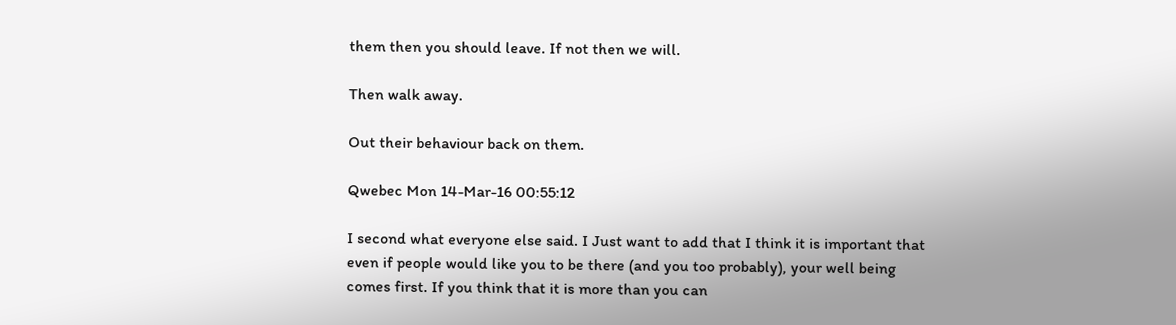them then you should leave. If not then we will.

Then walk away.

Out their behaviour back on them.

Qwebec Mon 14-Mar-16 00:55:12

I second what everyone else said. I Just want to add that I think it is important that even if people would like you to be there (and you too probably), your well being comes first. If you think that it is more than you can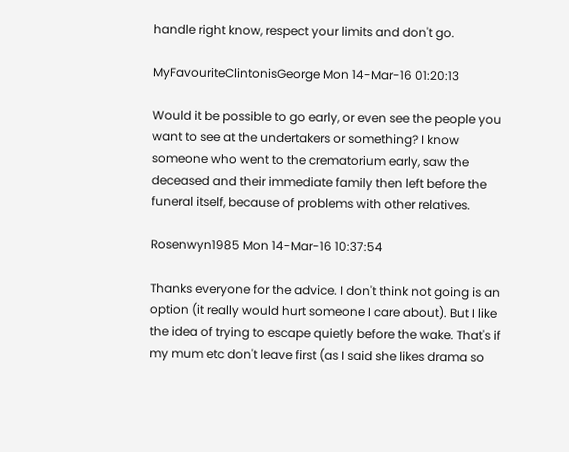handle right know, respect your limits and don't go.

MyFavouriteClintonisGeorge Mon 14-Mar-16 01:20:13

Would it be possible to go early, or even see the people you want to see at the undertakers or something? I know someone who went to the crematorium early, saw the deceased and their immediate family then left before the funeral itself, because of problems with other relatives.

Rosenwyn1985 Mon 14-Mar-16 10:37:54

Thanks everyone for the advice. I don't think not going is an option (it really would hurt someone I care about). But I like the idea of trying to escape quietly before the wake. That's if my mum etc don't leave first (as I said she likes drama so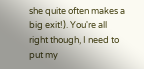she quite often makes a big exit!). You're all right though, I need to put my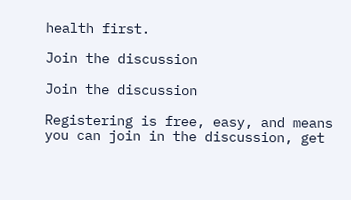health first.

Join the discussion

Join the discussion

Registering is free, easy, and means you can join in the discussion, get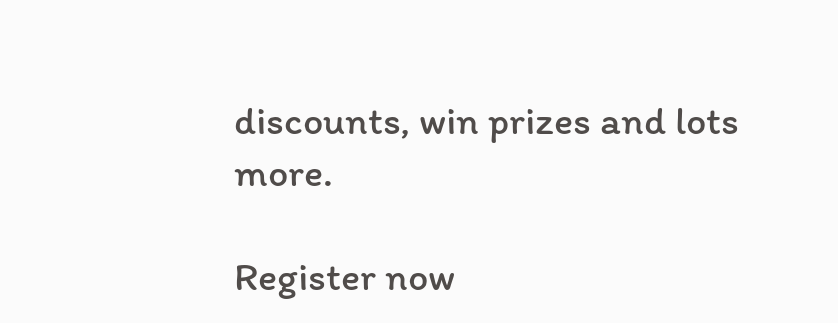discounts, win prizes and lots more.

Register now